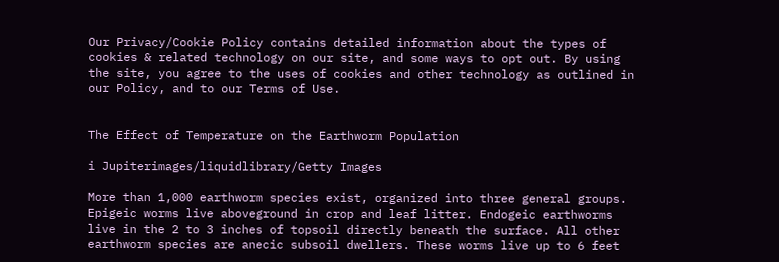Our Privacy/Cookie Policy contains detailed information about the types of cookies & related technology on our site, and some ways to opt out. By using the site, you agree to the uses of cookies and other technology as outlined in our Policy, and to our Terms of Use.


The Effect of Temperature on the Earthworm Population

i Jupiterimages/liquidlibrary/Getty Images

More than 1,000 earthworm species exist, organized into three general groups. Epigeic worms live aboveground in crop and leaf litter. Endogeic earthworms live in the 2 to 3 inches of topsoil directly beneath the surface. All other earthworm species are anecic subsoil dwellers. These worms live up to 6 feet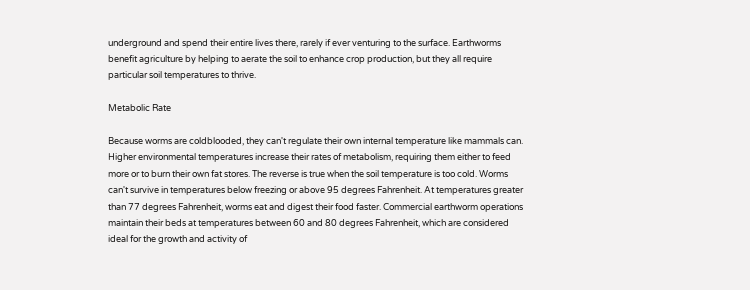underground and spend their entire lives there, rarely if ever venturing to the surface. Earthworms benefit agriculture by helping to aerate the soil to enhance crop production, but they all require particular soil temperatures to thrive.

Metabolic Rate

Because worms are coldblooded, they can't regulate their own internal temperature like mammals can. Higher environmental temperatures increase their rates of metabolism, requiring them either to feed more or to burn their own fat stores. The reverse is true when the soil temperature is too cold. Worms can't survive in temperatures below freezing or above 95 degrees Fahrenheit. At temperatures greater than 77 degrees Fahrenheit, worms eat and digest their food faster. Commercial earthworm operations maintain their beds at temperatures between 60 and 80 degrees Fahrenheit, which are considered ideal for the growth and activity of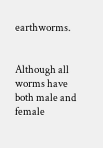earthworms.


Although all worms have both male and female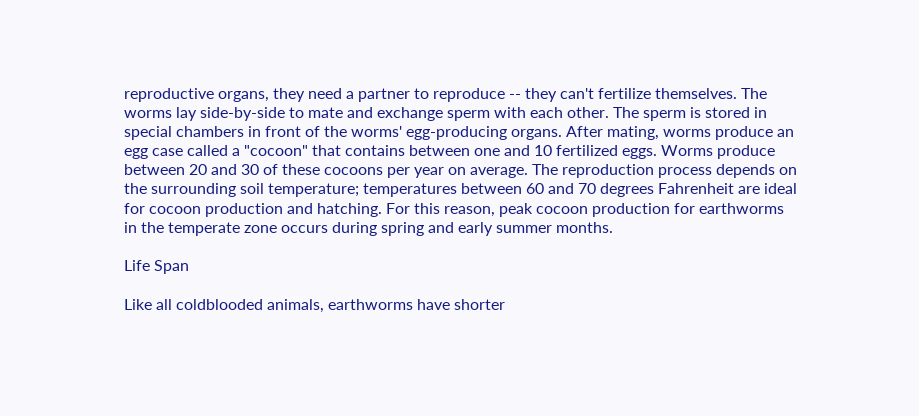reproductive organs, they need a partner to reproduce -- they can't fertilize themselves. The worms lay side-by-side to mate and exchange sperm with each other. The sperm is stored in special chambers in front of the worms' egg-producing organs. After mating, worms produce an egg case called a "cocoon" that contains between one and 10 fertilized eggs. Worms produce between 20 and 30 of these cocoons per year on average. The reproduction process depends on the surrounding soil temperature; temperatures between 60 and 70 degrees Fahrenheit are ideal for cocoon production and hatching. For this reason, peak cocoon production for earthworms in the temperate zone occurs during spring and early summer months.

Life Span

Like all coldblooded animals, earthworms have shorter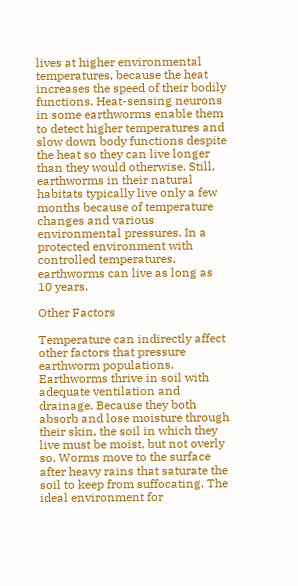lives at higher environmental temperatures, because the heat increases the speed of their bodily functions. Heat-sensing neurons in some earthworms enable them to detect higher temperatures and slow down body functions despite the heat so they can live longer than they would otherwise. Still, earthworms in their natural habitats typically live only a few months because of temperature changes and various environmental pressures. In a protected environment with controlled temperatures, earthworms can live as long as 10 years.

Other Factors

Temperature can indirectly affect other factors that pressure earthworm populations. Earthworms thrive in soil with adequate ventilation and drainage. Because they both absorb and lose moisture through their skin, the soil in which they live must be moist, but not overly so. Worms move to the surface after heavy rains that saturate the soil to keep from suffocating. The ideal environment for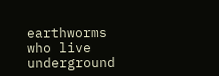earthworms who live underground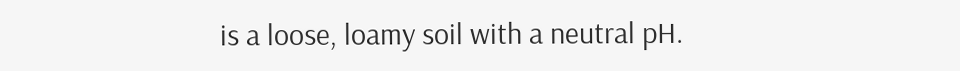is a loose, loamy soil with a neutral pH.